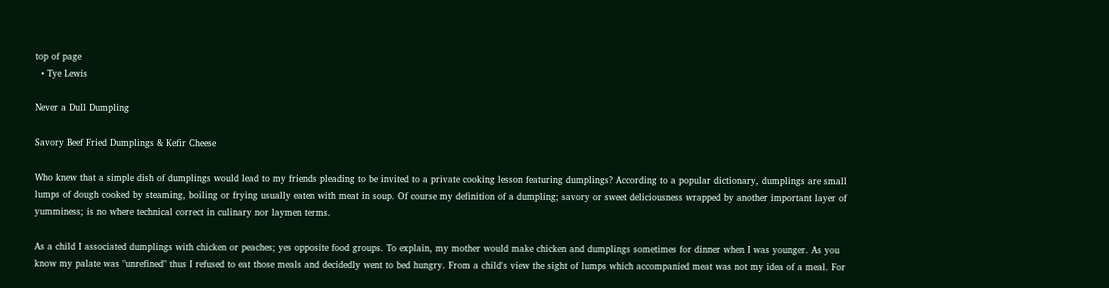top of page
  • Tye Lewis

Never a Dull Dumpling

Savory Beef Fried Dumplings & Kefir Cheese

Who knew that a simple dish of dumplings would lead to my friends pleading to be invited to a private cooking lesson featuring dumplings? According to a popular dictionary, dumplings are small lumps of dough cooked by steaming, boiling or frying usually eaten with meat in soup. Of course my definition of a dumpling; savory or sweet deliciousness wrapped by another important layer of yumminess; is no where technical correct in culinary nor laymen terms.

As a child I associated dumplings with chicken or peaches; yes opposite food groups. To explain, my mother would make chicken and dumplings sometimes for dinner when I was younger. As you know my palate was "unrefined" thus I refused to eat those meals and decidedly went to bed hungry. From a child's view the sight of lumps which accompanied meat was not my idea of a meal. For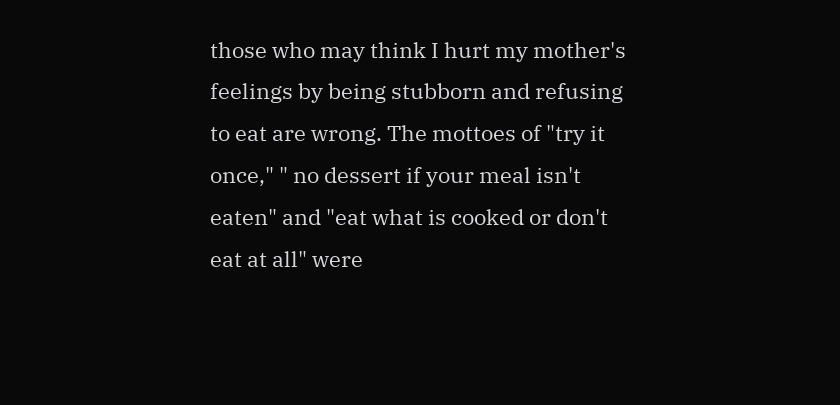those who may think I hurt my mother's feelings by being stubborn and refusing to eat are wrong. The mottoes of "try it once," " no dessert if your meal isn't eaten" and "eat what is cooked or don't eat at all" were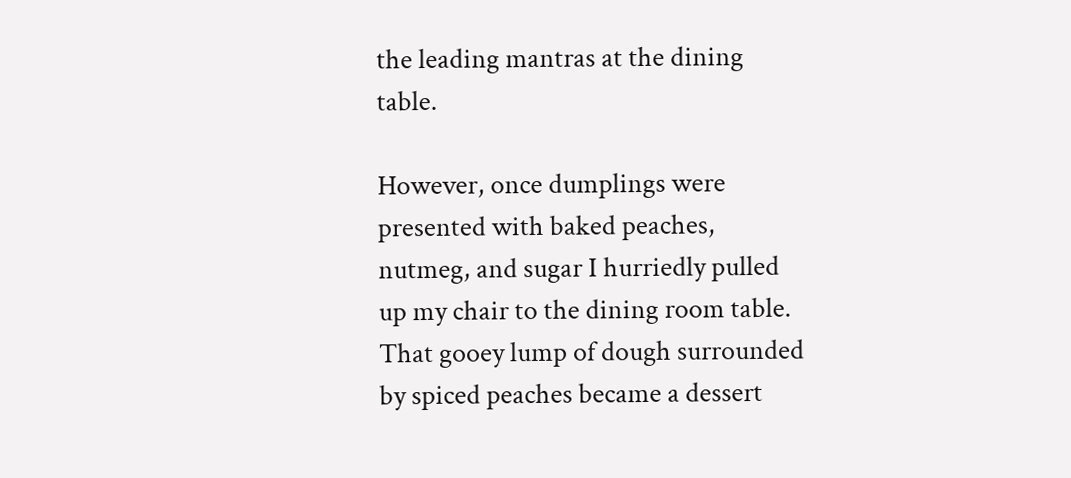the leading mantras at the dining table.

However, once dumplings were presented with baked peaches, nutmeg, and sugar I hurriedly pulled up my chair to the dining room table. That gooey lump of dough surrounded by spiced peaches became a dessert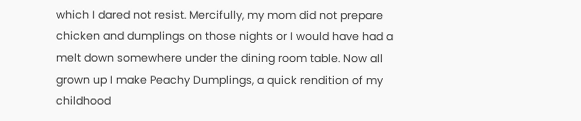which I dared not resist. Mercifully, my mom did not prepare chicken and dumplings on those nights or I would have had a melt down somewhere under the dining room table. Now all grown up I make Peachy Dumplings, a quick rendition of my childhood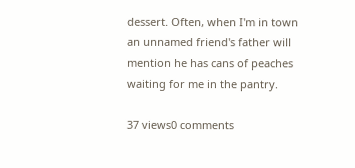dessert. Often, when I'm in town an unnamed friend's father will mention he has cans of peaches waiting for me in the pantry.

37 views0 comments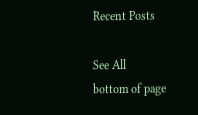Recent Posts

See All
bottom of page